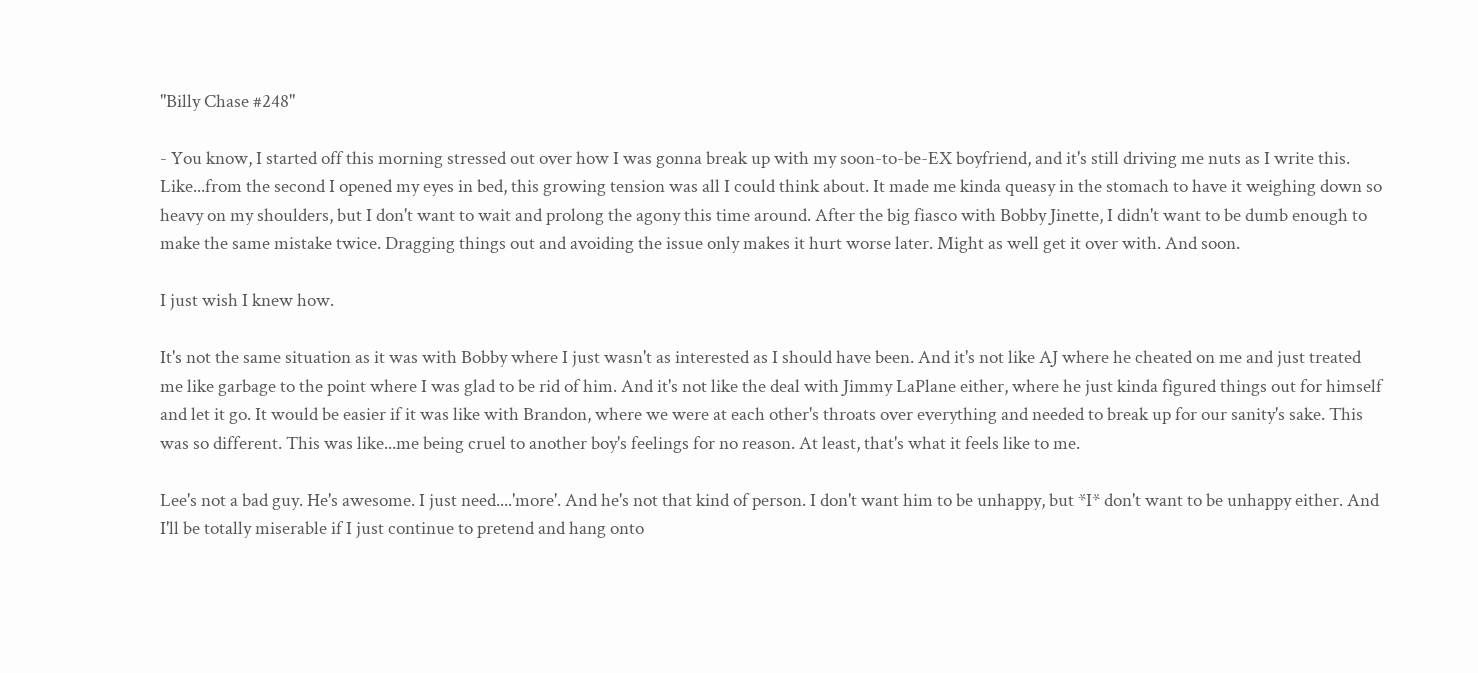"Billy Chase #248"

- You know, I started off this morning stressed out over how I was gonna break up with my soon-to-be-EX boyfriend, and it's still driving me nuts as I write this. Like...from the second I opened my eyes in bed, this growing tension was all I could think about. It made me kinda queasy in the stomach to have it weighing down so heavy on my shoulders, but I don't want to wait and prolong the agony this time around. After the big fiasco with Bobby Jinette, I didn't want to be dumb enough to make the same mistake twice. Dragging things out and avoiding the issue only makes it hurt worse later. Might as well get it over with. And soon.

I just wish I knew how.

It's not the same situation as it was with Bobby where I just wasn't as interested as I should have been. And it's not like AJ where he cheated on me and just treated me like garbage to the point where I was glad to be rid of him. And it's not like the deal with Jimmy LaPlane either, where he just kinda figured things out for himself and let it go. It would be easier if it was like with Brandon, where we were at each other's throats over everything and needed to break up for our sanity's sake. This was so different. This was like...me being cruel to another boy's feelings for no reason. At least, that's what it feels like to me.

Lee's not a bad guy. He's awesome. I just need....'more'. And he's not that kind of person. I don't want him to be unhappy, but *I* don't want to be unhappy either. And I'll be totally miserable if I just continue to pretend and hang onto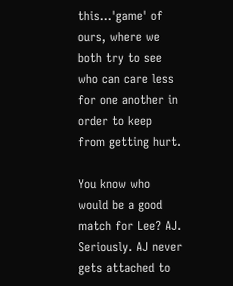this...'game' of ours, where we both try to see who can care less for one another in order to keep from getting hurt.

You know who would be a good match for Lee? AJ. Seriously. AJ never gets attached to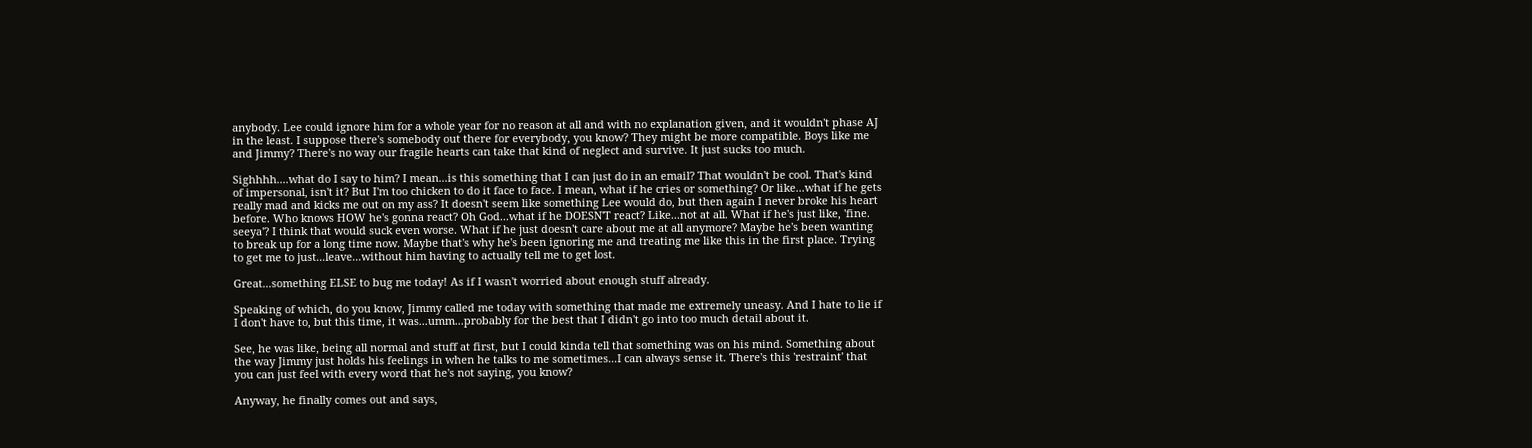anybody. Lee could ignore him for a whole year for no reason at all and with no explanation given, and it wouldn't phase AJ in the least. I suppose there's somebody out there for everybody, you know? They might be more compatible. Boys like me and Jimmy? There's no way our fragile hearts can take that kind of neglect and survive. It just sucks too much.

Sighhhh....what do I say to him? I mean...is this something that I can just do in an email? That wouldn't be cool. That's kind of impersonal, isn't it? But I'm too chicken to do it face to face. I mean, what if he cries or something? Or like...what if he gets really mad and kicks me out on my ass? It doesn't seem like something Lee would do, but then again I never broke his heart before. Who knows HOW he's gonna react? Oh God...what if he DOESN'T react? Like...not at all. What if he's just like, 'fine. seeya'? I think that would suck even worse. What if he just doesn't care about me at all anymore? Maybe he's been wanting to break up for a long time now. Maybe that's why he's been ignoring me and treating me like this in the first place. Trying to get me to just...leave...without him having to actually tell me to get lost.

Great...something ELSE to bug me today! As if I wasn't worried about enough stuff already.

Speaking of which, do you know, Jimmy called me today with something that made me extremely uneasy. And I hate to lie if I don't have to, but this time, it was...umm...probably for the best that I didn't go into too much detail about it.

See, he was like, being all normal and stuff at first, but I could kinda tell that something was on his mind. Something about the way Jimmy just holds his feelings in when he talks to me sometimes...I can always sense it. There's this 'restraint' that you can just feel with every word that he's not saying, you know?

Anyway, he finally comes out and says,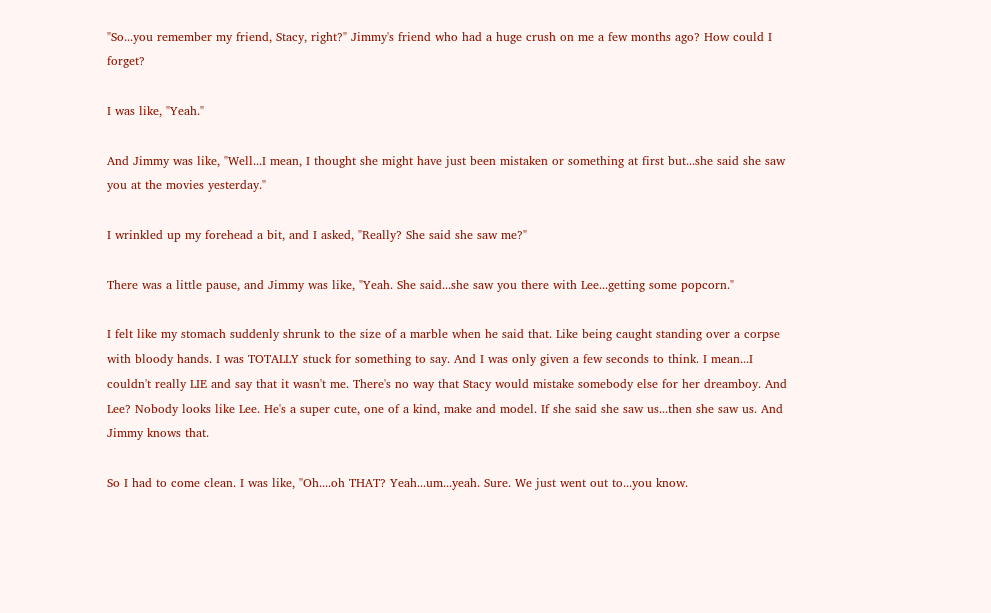"So...you remember my friend, Stacy, right?" Jimmy's friend who had a huge crush on me a few months ago? How could I forget?

I was like, "Yeah."

And Jimmy was like, "Well...I mean, I thought she might have just been mistaken or something at first but...she said she saw you at the movies yesterday."

I wrinkled up my forehead a bit, and I asked, "Really? She said she saw me?"

There was a little pause, and Jimmy was like, "Yeah. She said...she saw you there with Lee...getting some popcorn."

I felt like my stomach suddenly shrunk to the size of a marble when he said that. Like being caught standing over a corpse with bloody hands. I was TOTALLY stuck for something to say. And I was only given a few seconds to think. I mean...I couldn't really LIE and say that it wasn't me. There's no way that Stacy would mistake somebody else for her dreamboy. And Lee? Nobody looks like Lee. He's a super cute, one of a kind, make and model. If she said she saw us...then she saw us. And Jimmy knows that.

So I had to come clean. I was like, "Oh....oh THAT? Yeah...um...yeah. Sure. We just went out to...you know.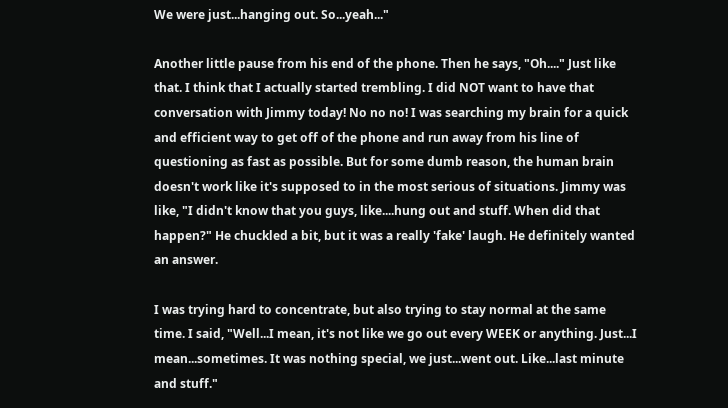We were just...hanging out. So...yeah..."

Another little pause from his end of the phone. Then he says, "Oh...." Just like that. I think that I actually started trembling. I did NOT want to have that conversation with Jimmy today! No no no! I was searching my brain for a quick and efficient way to get off of the phone and run away from his line of questioning as fast as possible. But for some dumb reason, the human brain doesn't work like it's supposed to in the most serious of situations. Jimmy was like, "I didn't know that you guys, like....hung out and stuff. When did that happen?" He chuckled a bit, but it was a really 'fake' laugh. He definitely wanted an answer.

I was trying hard to concentrate, but also trying to stay normal at the same time. I said, "Well...I mean, it's not like we go out every WEEK or anything. Just...I mean...sometimes. It was nothing special, we just...went out. Like...last minute and stuff."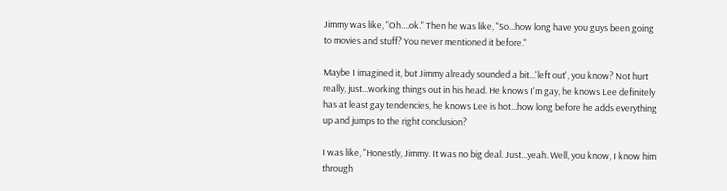Jimmy was like, "Oh....ok." Then he was like, "So...how long have you guys been going to movies and stuff? You never mentioned it before."

Maybe I imagined it, but Jimmy already sounded a bit...'left out', you know? Not hurt really, just...working things out in his head. He knows I'm gay, he knows Lee definitely has at least gay tendencies, he knows Lee is hot...how long before he adds everything up and jumps to the right conclusion?

I was like, "Honestly, Jimmy. It was no big deal. Just...yeah. Well, you know, I know him through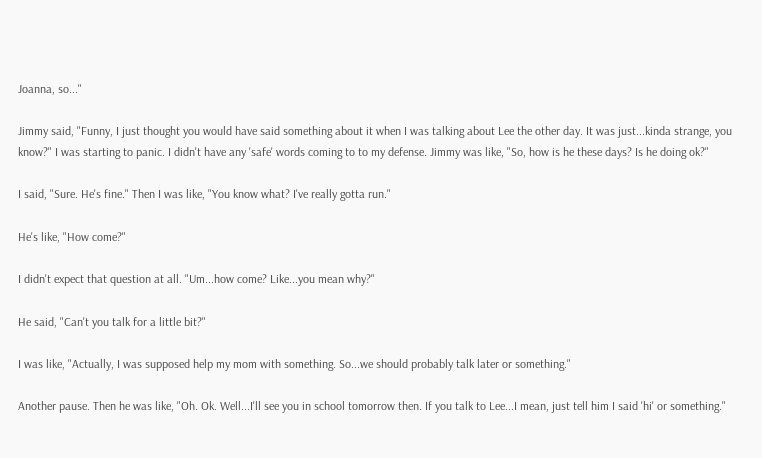Joanna, so..."

Jimmy said, "Funny, I just thought you would have said something about it when I was talking about Lee the other day. It was just...kinda strange, you know?" I was starting to panic. I didn't have any 'safe' words coming to to my defense. Jimmy was like, "So, how is he these days? Is he doing ok?"

I said, "Sure. He's fine." Then I was like, "You know what? I've really gotta run."

He's like, "How come?"

I didn't expect that question at all. "Um...how come? Like...you mean why?"

He said, "Can't you talk for a little bit?"

I was like, "Actually, I was supposed help my mom with something. So...we should probably talk later or something."

Another pause. Then he was like, "Oh. Ok. Well...I'll see you in school tomorrow then. If you talk to Lee...I mean, just tell him I said 'hi' or something."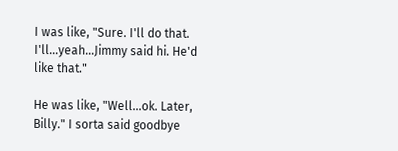I was like, "Sure. I'll do that. I'll...yeah...Jimmy said hi. He'd like that."

He was like, "Well...ok. Later, Billy." I sorta said goodbye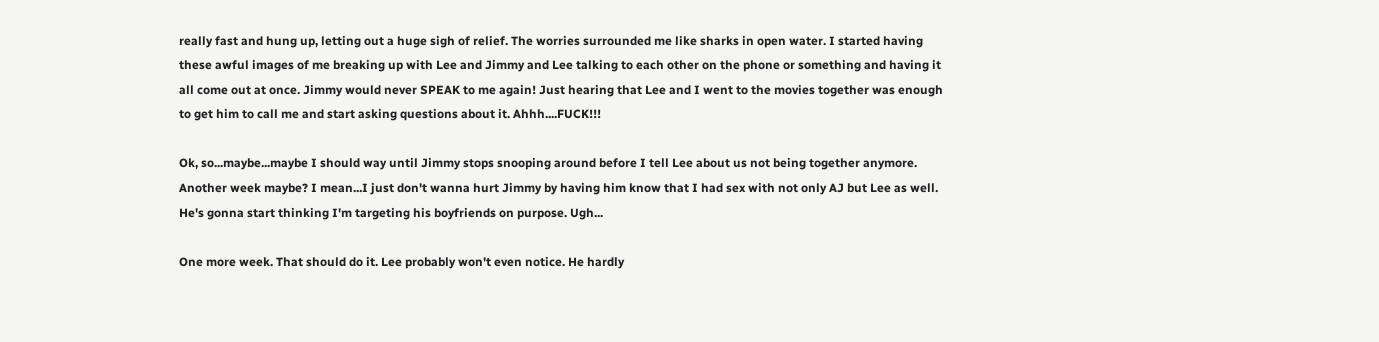really fast and hung up, letting out a huge sigh of relief. The worries surrounded me like sharks in open water. I started having these awful images of me breaking up with Lee and Jimmy and Lee talking to each other on the phone or something and having it all come out at once. Jimmy would never SPEAK to me again! Just hearing that Lee and I went to the movies together was enough to get him to call me and start asking questions about it. Ahhh....FUCK!!!

Ok, so...maybe...maybe I should way until Jimmy stops snooping around before I tell Lee about us not being together anymore. Another week maybe? I mean...I just don't wanna hurt Jimmy by having him know that I had sex with not only AJ but Lee as well. He's gonna start thinking I'm targeting his boyfriends on purpose. Ugh...

One more week. That should do it. Lee probably won't even notice. He hardly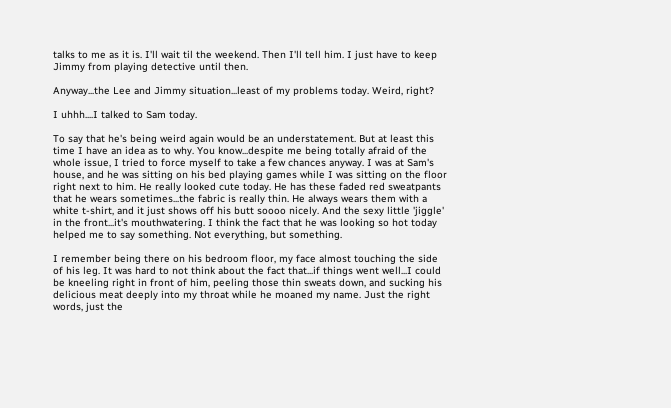talks to me as it is. I'll wait til the weekend. Then I'll tell him. I just have to keep Jimmy from playing detective until then.

Anyway...the Lee and Jimmy situation...least of my problems today. Weird, right?

I uhhh....I talked to Sam today.

To say that he's being weird again would be an understatement. But at least this time I have an idea as to why. You know...despite me being totally afraid of the whole issue, I tried to force myself to take a few chances anyway. I was at Sam's house, and he was sitting on his bed playing games while I was sitting on the floor right next to him. He really looked cute today. He has these faded red sweatpants that he wears sometimes...the fabric is really thin. He always wears them with a white t-shirt, and it just shows off his butt soooo nicely. And the sexy little 'jiggle' in the front...it's mouthwatering. I think the fact that he was looking so hot today helped me to say something. Not everything, but something.

I remember being there on his bedroom floor, my face almost touching the side of his leg. It was hard to not think about the fact that...if things went well...I could be kneeling right in front of him, peeling those thin sweats down, and sucking his delicious meat deeply into my throat while he moaned my name. Just the right words, just the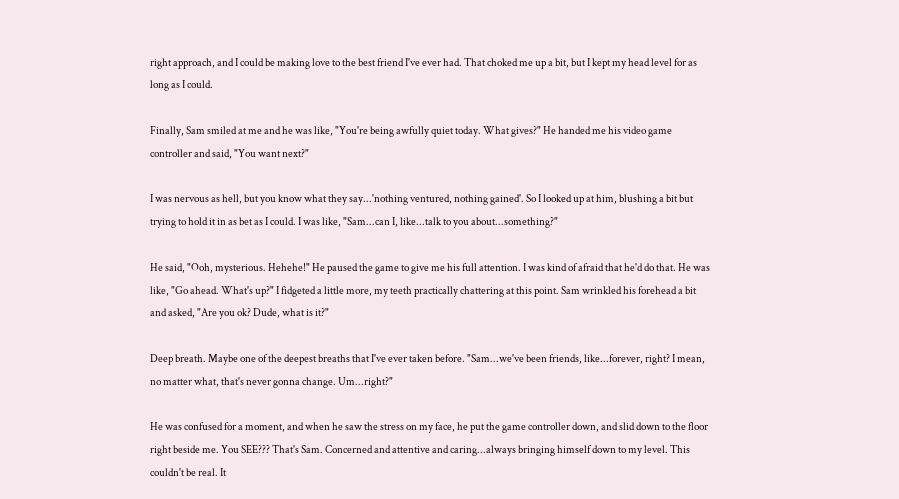right approach, and I could be making love to the best friend I've ever had. That choked me up a bit, but I kept my head level for as long as I could.

Finally, Sam smiled at me and he was like, "You're being awfully quiet today. What gives?" He handed me his video game controller and said, "You want next?"

I was nervous as hell, but you know what they say...'nothing ventured, nothing gained'. So I looked up at him, blushing a bit but trying to hold it in as bet as I could. I was like, "Sam...can I, like...talk to you about...something?"

He said, "Ooh, mysterious. Hehehe!" He paused the game to give me his full attention. I was kind of afraid that he'd do that. He was like, "Go ahead. What's up?" I fidgeted a little more, my teeth practically chattering at this point. Sam wrinkled his forehead a bit and asked, "Are you ok? Dude, what is it?"

Deep breath. Maybe one of the deepest breaths that I've ever taken before. "Sam...we've been friends, like...forever, right? I mean, no matter what, that's never gonna change. Um...right?"

He was confused for a moment, and when he saw the stress on my face, he put the game controller down, and slid down to the floor right beside me. You SEE??? That's Sam. Concerned and attentive and caring...always bringing himself down to my level. This couldn't be real. It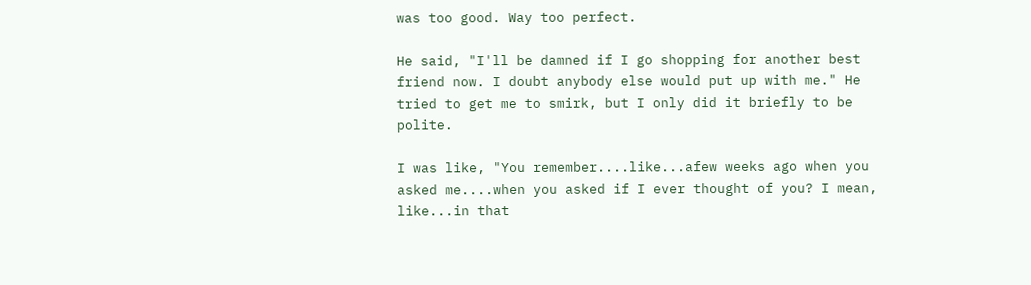was too good. Way too perfect.

He said, "I'll be damned if I go shopping for another best friend now. I doubt anybody else would put up with me." He tried to get me to smirk, but I only did it briefly to be polite.

I was like, "You remember....like...afew weeks ago when you asked me....when you asked if I ever thought of you? I mean, like...in that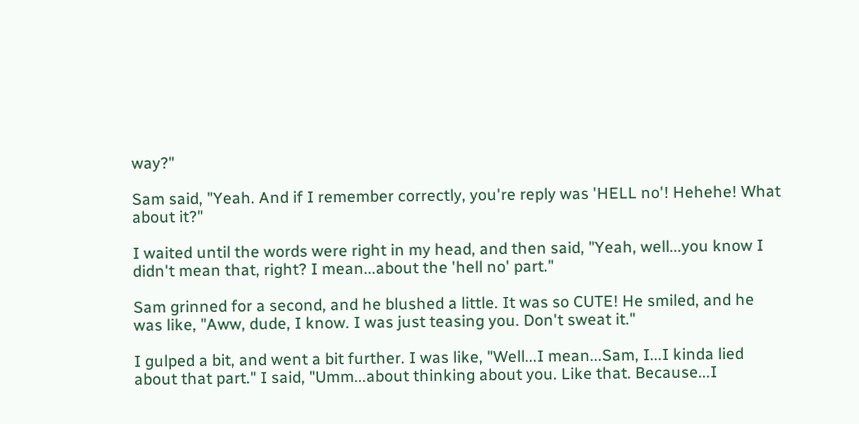way?"

Sam said, "Yeah. And if I remember correctly, you're reply was 'HELL no'! Hehehe! What about it?"

I waited until the words were right in my head, and then said, "Yeah, well...you know I didn't mean that, right? I mean...about the 'hell no' part."

Sam grinned for a second, and he blushed a little. It was so CUTE! He smiled, and he was like, "Aww, dude, I know. I was just teasing you. Don't sweat it."

I gulped a bit, and went a bit further. I was like, "Well...I mean...Sam, I...I kinda lied about that part." I said, "Umm...about thinking about you. Like that. Because...I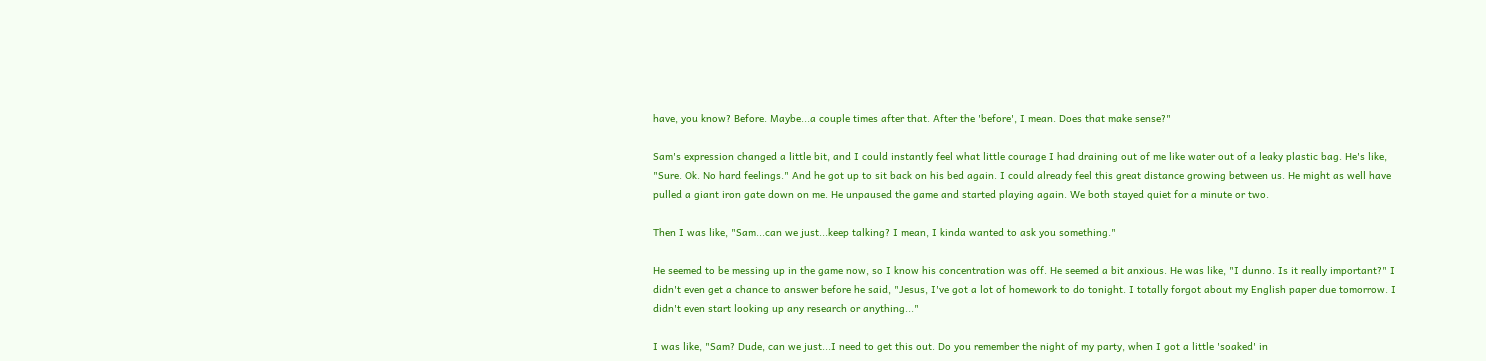have, you know? Before. Maybe...a couple times after that. After the 'before', I mean. Does that make sense?"

Sam's expression changed a little bit, and I could instantly feel what little courage I had draining out of me like water out of a leaky plastic bag. He's like, "Sure. Ok. No hard feelings." And he got up to sit back on his bed again. I could already feel this great distance growing between us. He might as well have pulled a giant iron gate down on me. He unpaused the game and started playing again. We both stayed quiet for a minute or two.

Then I was like, "Sam...can we just...keep talking? I mean, I kinda wanted to ask you something."

He seemed to be messing up in the game now, so I know his concentration was off. He seemed a bit anxious. He was like, "I dunno. Is it really important?" I didn't even get a chance to answer before he said, "Jesus, I've got a lot of homework to do tonight. I totally forgot about my English paper due tomorrow. I didn't even start looking up any research or anything..."

I was like, "Sam? Dude, can we just...I need to get this out. Do you remember the night of my party, when I got a little 'soaked' in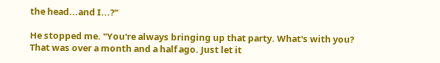the head...and I...?"

He stopped me. "You're always bringing up that party. What's with you? That was over a month and a half ago. Just let it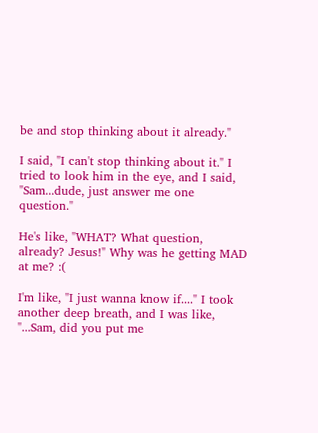be and stop thinking about it already."

I said, "I can't stop thinking about it." I tried to look him in the eye, and I said, "Sam...dude, just answer me one question."

He's like, "WHAT? What question, already? Jesus!" Why was he getting MAD at me? :(

I'm like, "I just wanna know if...." I took another deep breath, and I was like, "...Sam, did you put me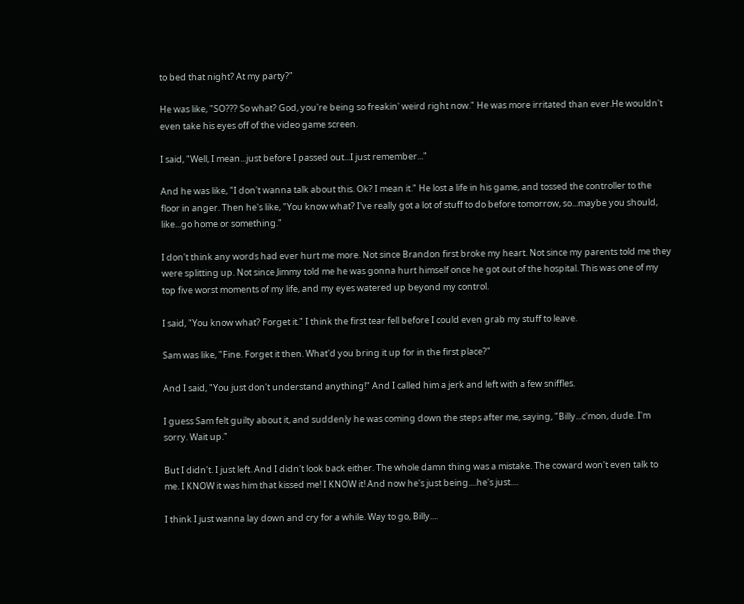to bed that night? At my party?"

He was like, "SO??? So what? God, you're being so freakin' weird right now." He was more irritated than ever.He wouldn't even take his eyes off of the video game screen.

I said, "Well, I mean...just before I passed out...I just remember..."

And he was like, "I don't wanna talk about this. Ok? I mean it." He lost a life in his game, and tossed the controller to the floor in anger. Then he's like, "You know what? I've really got a lot of stuff to do before tomorrow, so...maybe you should, like...go home or something."

I don't think any words had ever hurt me more. Not since Brandon first broke my heart. Not since my parents told me they were splitting up. Not since Jimmy told me he was gonna hurt himself once he got out of the hospital. This was one of my top five worst moments of my life, and my eyes watered up beyond my control.

I said, "You know what? Forget it." I think the first tear fell before I could even grab my stuff to leave.

Sam was like, "Fine. Forget it then. What'd you bring it up for in the first place?"

And I said, "You just don't understand anything!" And I called him a jerk and left with a few sniffles.

I guess Sam felt guilty about it, and suddenly he was coming down the steps after me, saying, "Billy...c'mon, dude. I'm sorry. Wait up."

But I didn't. I just left. And I didn't look back either. The whole damn thing was a mistake. The coward won't even talk to me. I KNOW it was him that kissed me! I KNOW it! And now he's just being....he's just....

I think I just wanna lay down and cry for a while. Way to go, Billy....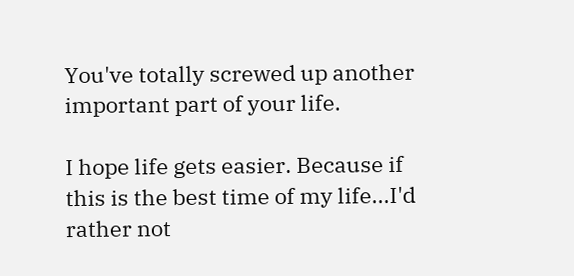You've totally screwed up another important part of your life.

I hope life gets easier. Because if this is the best time of my life...I'd rather not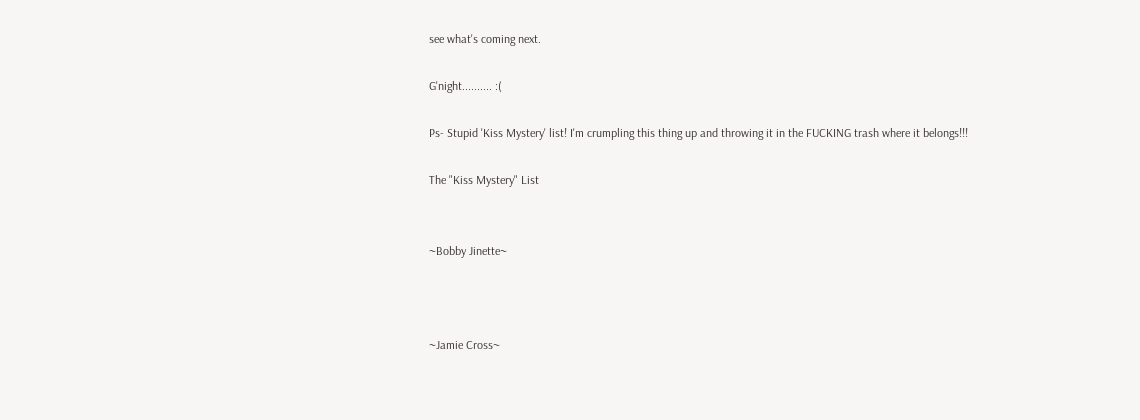see what's coming next.

G'night.......... :(

Ps- Stupid 'Kiss Mystery' list! I'm crumpling this thing up and throwing it in the FUCKING trash where it belongs!!!

The "Kiss Mystery" List


~Bobby Jinette~



~Jamie Cross~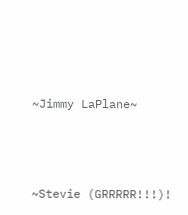~Jimmy LaPlane~




~Stevie (GRRRRR!!!)!